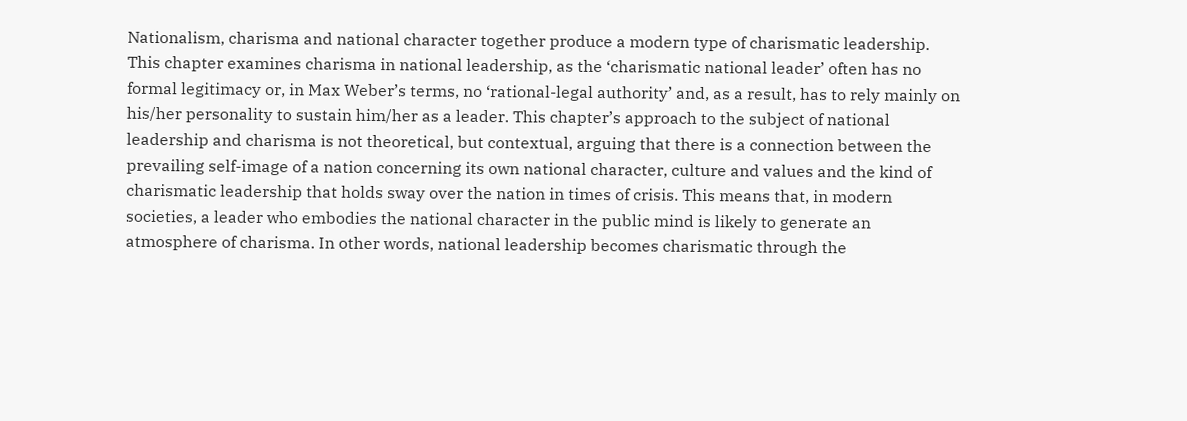Nationalism, charisma and national character together produce a modern type of charismatic leadership. This chapter examines charisma in national leadership, as the ‘charismatic national leader’ often has no formal legitimacy or, in Max Weber’s terms, no ‘rational-legal authority’ and, as a result, has to rely mainly on his/her personality to sustain him/her as a leader. This chapter’s approach to the subject of national leadership and charisma is not theoretical, but contextual, arguing that there is a connection between the prevailing self-image of a nation concerning its own national character, culture and values and the kind of charismatic leadership that holds sway over the nation in times of crisis. This means that, in modern societies, a leader who embodies the national character in the public mind is likely to generate an atmosphere of charisma. In other words, national leadership becomes charismatic through the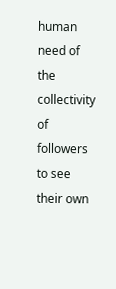human need of the collectivity of followers to see their own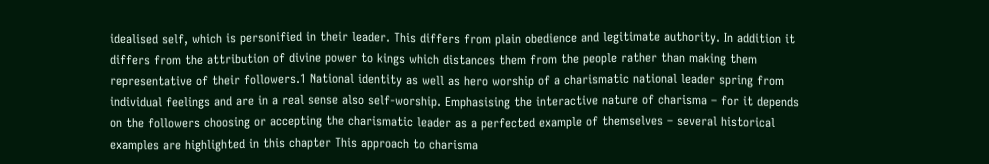idealised self, which is personified in their leader. This differs from plain obedience and legitimate authority. In addition it differs from the attribution of divine power to kings which distances them from the people rather than making them representative of their followers.1 National identity as well as hero worship of a charismatic national leader spring from individual feelings and are in a real sense also self-worship. Emphasising the interactive nature of charisma – for it depends on the followers choosing or accepting the charismatic leader as a perfected example of themselves – several historical examples are highlighted in this chapter This approach to charisma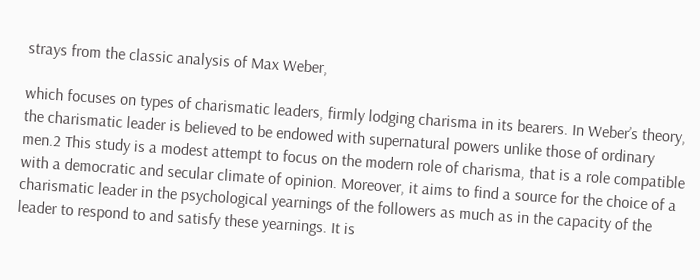strays from the classic analysis of Max Weber,

which focuses on types of charismatic leaders, firmly lodging charisma in its bearers. In Weber’s theory, the charismatic leader is believed to be endowed with supernatural powers unlike those of ordinary men.2 This study is a modest attempt to focus on the modern role of charisma, that is a role compatible with a democratic and secular climate of opinion. Moreover, it aims to find a source for the choice of a charismatic leader in the psychological yearnings of the followers as much as in the capacity of the leader to respond to and satisfy these yearnings. It is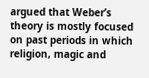argued that Weber’s theory is mostly focused on past periods in which religion, magic and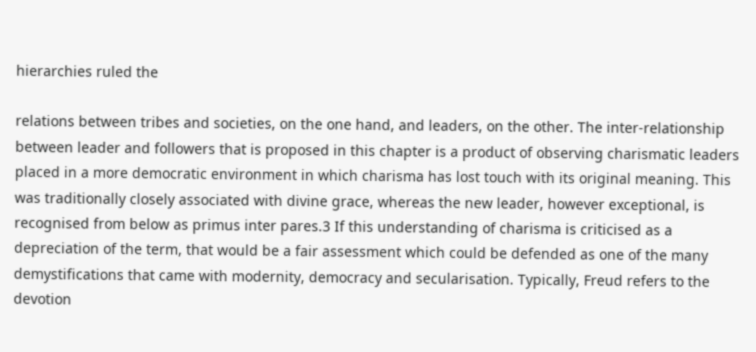hierarchies ruled the

relations between tribes and societies, on the one hand, and leaders, on the other. The inter-relationship between leader and followers that is proposed in this chapter is a product of observing charismatic leaders placed in a more democratic environment in which charisma has lost touch with its original meaning. This was traditionally closely associated with divine grace, whereas the new leader, however exceptional, is recognised from below as primus inter pares.3 If this understanding of charisma is criticised as a depreciation of the term, that would be a fair assessment which could be defended as one of the many demystifications that came with modernity, democracy and secularisation. Typically, Freud refers to the devotion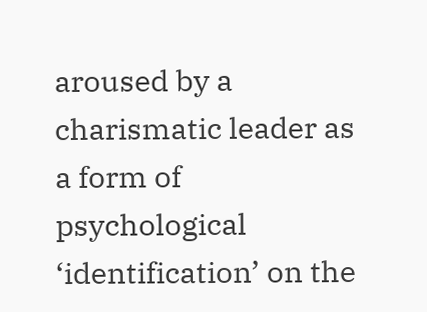aroused by a charismatic leader as a form of psychological ‘identification’ on the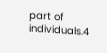part of individuals.4